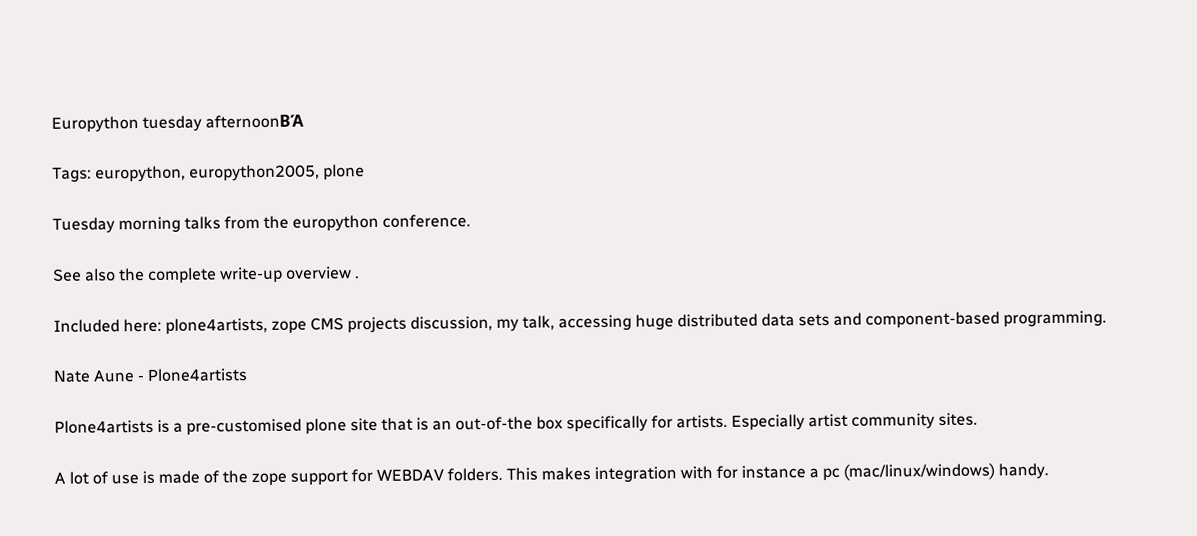Europython tuesday afternoonΒΆ

Tags: europython, europython2005, plone

Tuesday morning talks from the europython conference.

See also the complete write-up overview .

Included here: plone4artists, zope CMS projects discussion, my talk, accessing huge distributed data sets and component-based programming.

Nate Aune - Plone4artists

Plone4artists is a pre-customised plone site that is an out-of-the box specifically for artists. Especially artist community sites.

A lot of use is made of the zope support for WEBDAV folders. This makes integration with for instance a pc (mac/linux/windows) handy.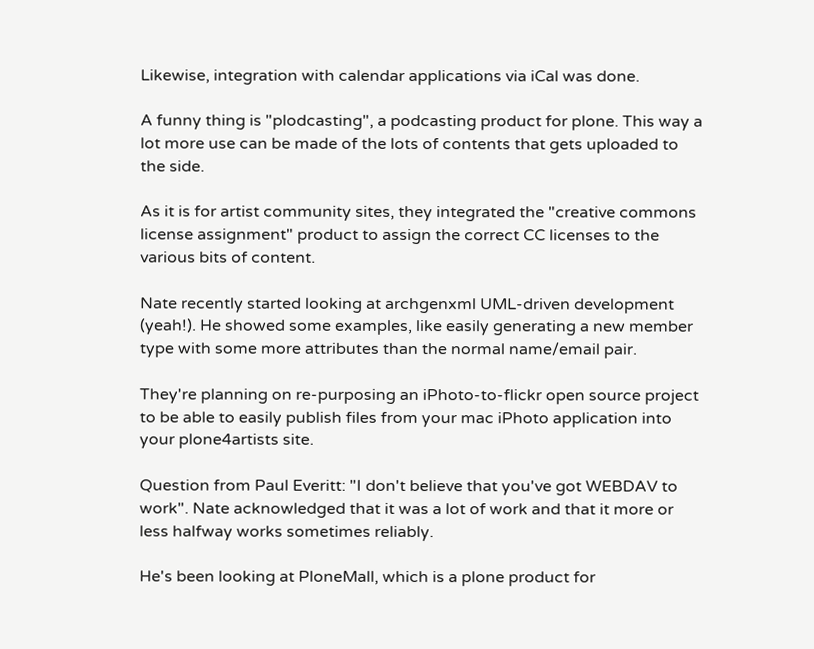Likewise, integration with calendar applications via iCal was done.

A funny thing is "plodcasting", a podcasting product for plone. This way a lot more use can be made of the lots of contents that gets uploaded to the side.

As it is for artist community sites, they integrated the "creative commons license assignment" product to assign the correct CC licenses to the various bits of content.

Nate recently started looking at archgenxml UML-driven development (yeah!). He showed some examples, like easily generating a new member type with some more attributes than the normal name/email pair.

They're planning on re-purposing an iPhoto-to-flickr open source project to be able to easily publish files from your mac iPhoto application into your plone4artists site.

Question from Paul Everitt: "I don't believe that you've got WEBDAV to work". Nate acknowledged that it was a lot of work and that it more or less halfway works sometimes reliably.

He's been looking at PloneMall, which is a plone product for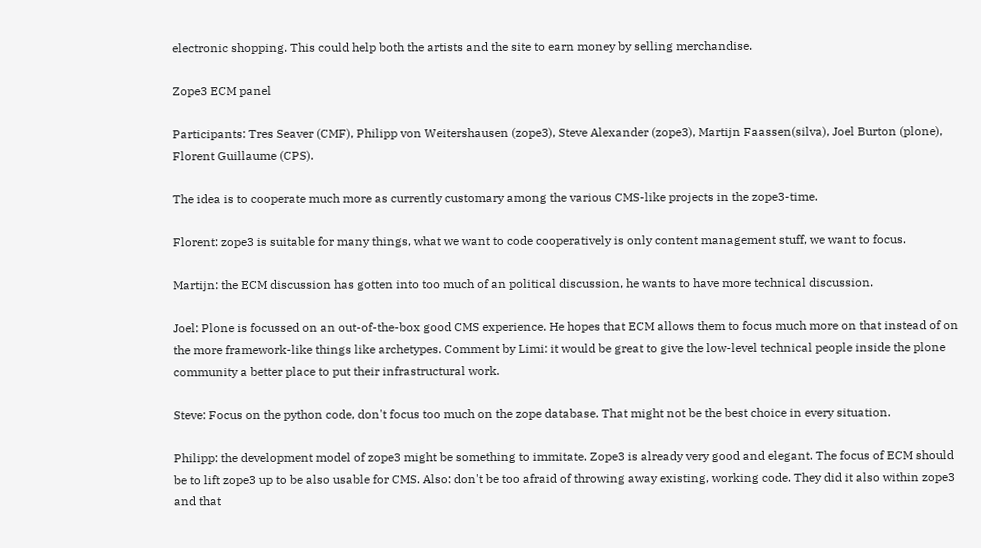electronic shopping. This could help both the artists and the site to earn money by selling merchandise.

Zope3 ECM panel

Participants: Tres Seaver (CMF), Philipp von Weitershausen (zope3), Steve Alexander (zope3), Martijn Faassen(silva), Joel Burton (plone), Florent Guillaume (CPS).

The idea is to cooperate much more as currently customary among the various CMS-like projects in the zope3-time.

Florent: zope3 is suitable for many things, what we want to code cooperatively is only content management stuff, we want to focus.

Martijn: the ECM discussion has gotten into too much of an political discussion, he wants to have more technical discussion.

Joel: Plone is focussed on an out-of-the-box good CMS experience. He hopes that ECM allows them to focus much more on that instead of on the more framework-like things like archetypes. Comment by Limi: it would be great to give the low-level technical people inside the plone community a better place to put their infrastructural work.

Steve: Focus on the python code, don't focus too much on the zope database. That might not be the best choice in every situation.

Philipp: the development model of zope3 might be something to immitate. Zope3 is already very good and elegant. The focus of ECM should be to lift zope3 up to be also usable for CMS. Also: don't be too afraid of throwing away existing, working code. They did it also within zope3 and that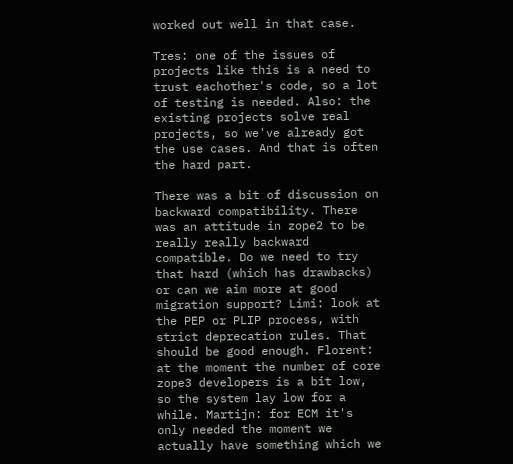worked out well in that case.

Tres: one of the issues of projects like this is a need to trust eachother's code, so a lot of testing is needed. Also: the existing projects solve real projects, so we've already got the use cases. And that is often the hard part.

There was a bit of discussion on backward compatibility. There was an attitude in zope2 to be really really backward compatible. Do we need to try that hard (which has drawbacks) or can we aim more at good migration support? Limi: look at the PEP or PLIP process, with strict deprecation rules. That should be good enough. Florent: at the moment the number of core zope3 developers is a bit low, so the system lay low for a while. Martijn: for ECM it's only needed the moment we actually have something which we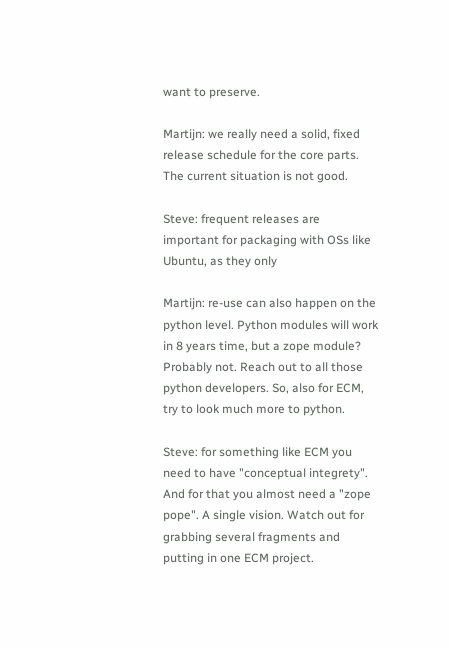want to preserve.

Martijn: we really need a solid, fixed release schedule for the core parts. The current situation is not good.

Steve: frequent releases are important for packaging with OSs like Ubuntu, as they only

Martijn: re-use can also happen on the python level. Python modules will work in 8 years time, but a zope module? Probably not. Reach out to all those python developers. So, also for ECM, try to look much more to python.

Steve: for something like ECM you need to have "conceptual integrety". And for that you almost need a "zope pope". A single vision. Watch out for grabbing several fragments and putting in one ECM project.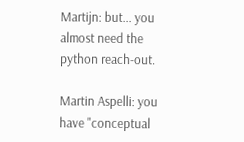Martijn: but... you almost need the python reach-out.

Martin Aspelli: you have "conceptual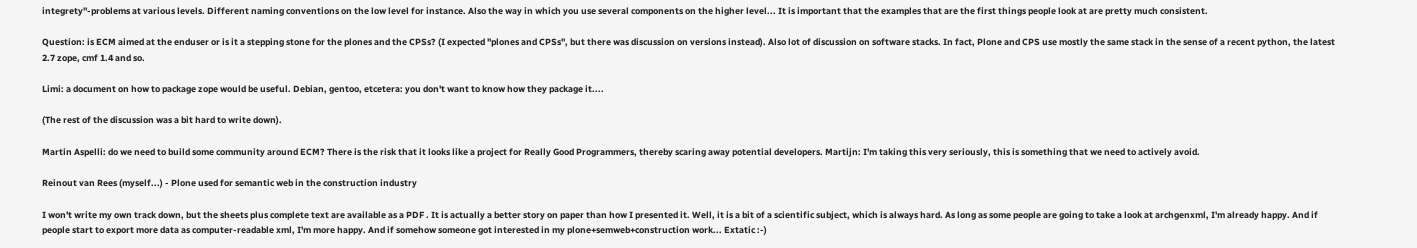integrety"-problems at various levels. Different naming conventions on the low level for instance. Also the way in which you use several components on the higher level... It is important that the examples that are the first things people look at are pretty much consistent.

Question: is ECM aimed at the enduser or is it a stepping stone for the plones and the CPSs? (I expected "plones and CPSs", but there was discussion on versions instead). Also lot of discussion on software stacks. In fact, Plone and CPS use mostly the same stack in the sense of a recent python, the latest 2.7 zope, cmf 1.4 and so.

Limi: a document on how to package zope would be useful. Debian, gentoo, etcetera: you don't want to know how they package it....

(The rest of the discussion was a bit hard to write down).

Martin Aspelli: do we need to build some community around ECM? There is the risk that it looks like a project for Really Good Programmers, thereby scaring away potential developers. Martijn: I'm taking this very seriously, this is something that we need to actively avoid.

Reinout van Rees (myself...) - Plone used for semantic web in the construction industry

I won't write my own track down, but the sheets plus complete text are available as a PDF . It is actually a better story on paper than how I presented it. Well, it is a bit of a scientific subject, which is always hard. As long as some people are going to take a look at archgenxml, I'm already happy. And if people start to export more data as computer-readable xml, I'm more happy. And if somehow someone got interested in my plone+semweb+construction work... Extatic :-)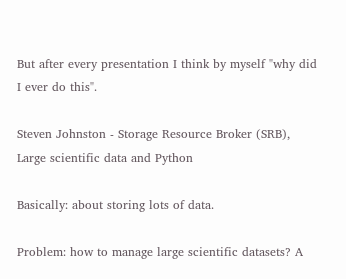But after every presentation I think by myself "why did I ever do this".

Steven Johnston - Storage Resource Broker (SRB), Large scientific data and Python

Basically: about storing lots of data.

Problem: how to manage large scientific datasets? A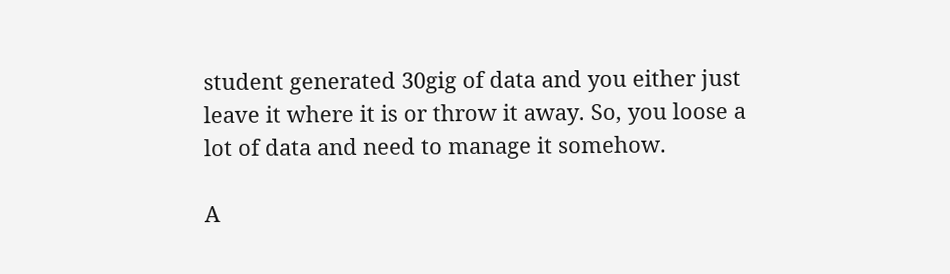student generated 30gig of data and you either just leave it where it is or throw it away. So, you loose a lot of data and need to manage it somehow.

A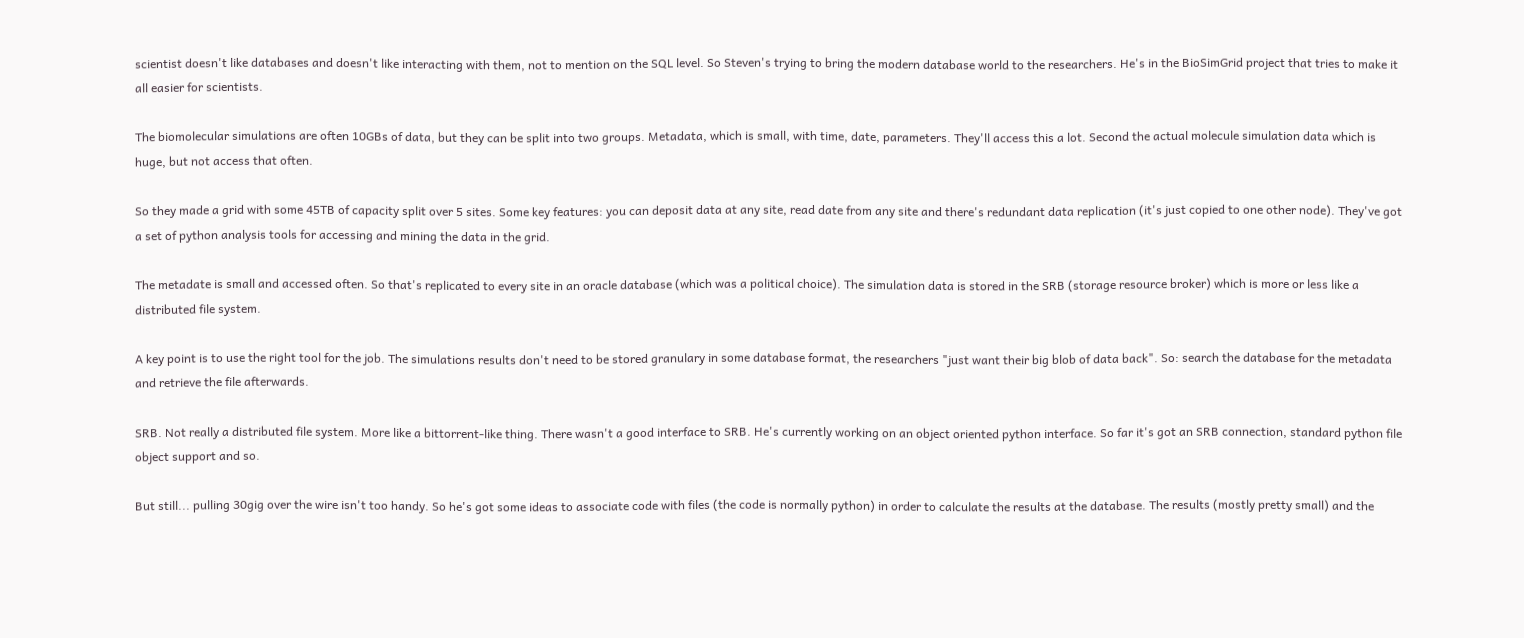scientist doesn't like databases and doesn't like interacting with them, not to mention on the SQL level. So Steven's trying to bring the modern database world to the researchers. He's in the BioSimGrid project that tries to make it all easier for scientists.

The biomolecular simulations are often 10GBs of data, but they can be split into two groups. Metadata, which is small, with time, date, parameters. They'll access this a lot. Second the actual molecule simulation data which is huge, but not access that often.

So they made a grid with some 45TB of capacity split over 5 sites. Some key features: you can deposit data at any site, read date from any site and there's redundant data replication (it's just copied to one other node). They've got a set of python analysis tools for accessing and mining the data in the grid.

The metadate is small and accessed often. So that's replicated to every site in an oracle database (which was a political choice). The simulation data is stored in the SRB (storage resource broker) which is more or less like a distributed file system.

A key point is to use the right tool for the job. The simulations results don't need to be stored granulary in some database format, the researchers "just want their big blob of data back". So: search the database for the metadata and retrieve the file afterwards.

SRB. Not really a distributed file system. More like a bittorrent-like thing. There wasn't a good interface to SRB. He's currently working on an object oriented python interface. So far it's got an SRB connection, standard python file object support and so.

But still... pulling 30gig over the wire isn't too handy. So he's got some ideas to associate code with files (the code is normally python) in order to calculate the results at the database. The results (mostly pretty small) and the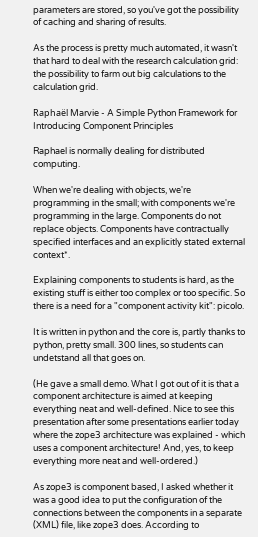parameters are stored, so you've got the possibility of caching and sharing of results.

As the process is pretty much automated, it wasn't that hard to deal with the research calculation grid: the possibility to farm out big calculations to the calculation grid.

Raphaël Marvie - A Simple Python Framework for Introducing Component Principles

Raphael is normally dealing for distributed computing.

When we're dealing with objects, we're programming in the small; with components we're programming in the large. Components do not replace objects. Components have contractually specified interfaces and an explicitly stated external context*.

Explaining components to students is hard, as the existing stuff is either too complex or too specific. So there is a need for a "component activity kit": picolo.

It is written in python and the core is, partly thanks to python, pretty small. 300 lines, so students can undetstand all that goes on.

(He gave a small demo. What I got out of it is that a component architecture is aimed at keeping everything neat and well-defined. Nice to see this presentation after some presentations earlier today where the zope3 architecture was explained - which uses a component architecture! And, yes, to keep everything more neat and well-ordered.)

As zope3 is component based, I asked whether it was a good idea to put the configuration of the connections between the components in a separate (XML) file, like zope3 does. According to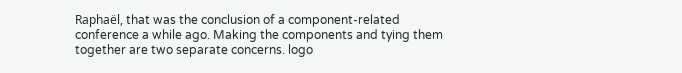Raphaël, that was the conclusion of a component-related conference a while ago. Making the components and tying them together are two separate concerns. logo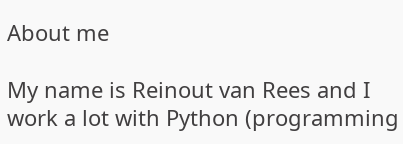About me

My name is Reinout van Rees and I work a lot with Python (programming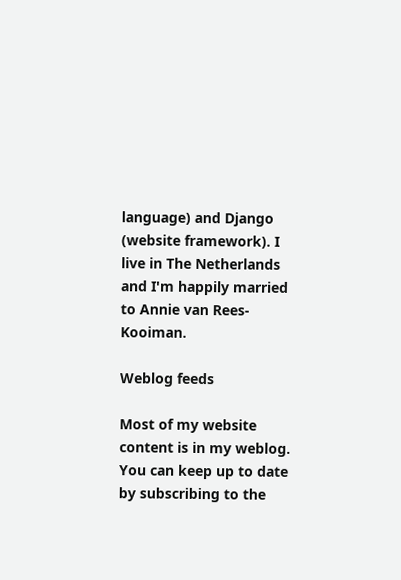language) and Django (website framework). I live in The Netherlands and I'm happily married to Annie van Rees-Kooiman.

Weblog feeds

Most of my website content is in my weblog. You can keep up to date by subscribing to the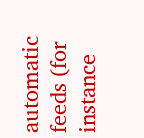automatic feeds (for instance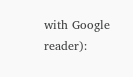with Google reader):